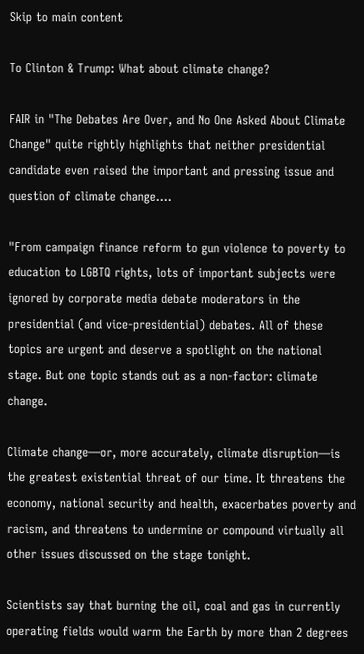Skip to main content

To Clinton & Trump: What about climate change?

FAIR in "The Debates Are Over, and No One Asked About Climate Change" quite rightly highlights that neither presidential candidate even raised the important and pressing issue and question of climate change....

"From campaign finance reform to gun violence to poverty to education to LGBTQ rights, lots of important subjects were ignored by corporate media debate moderators in the presidential (and vice-presidential) debates. All of these topics are urgent and deserve a spotlight on the national stage. But one topic stands out as a non-factor: climate change.

Climate change—or, more accurately, climate disruption—is the greatest existential threat of our time. It threatens the economy, national security and health, exacerbates poverty and racism, and threatens to undermine or compound virtually all other issues discussed on the stage tonight.

Scientists say that burning the oil, coal and gas in currently operating fields would warm the Earth by more than 2 degrees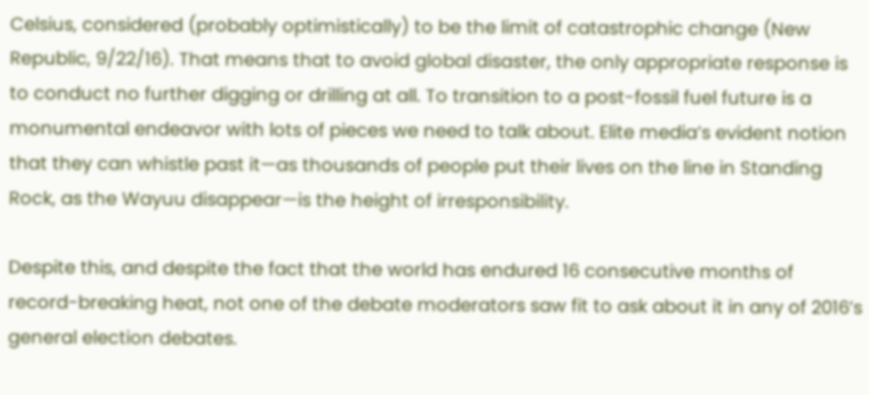Celsius, considered (probably optimistically) to be the limit of catastrophic change (New Republic, 9/22/16). That means that to avoid global disaster, the only appropriate response is to conduct no further digging or drilling at all. To transition to a post-fossil fuel future is a monumental endeavor with lots of pieces we need to talk about. Elite media’s evident notion that they can whistle past it—as thousands of people put their lives on the line in Standing Rock, as the Wayuu disappear—is the height of irresponsibility.

Despite this, and despite the fact that the world has endured 16 consecutive months of record-breaking heat, not one of the debate moderators saw fit to ask about it in any of 2016’s general election debates.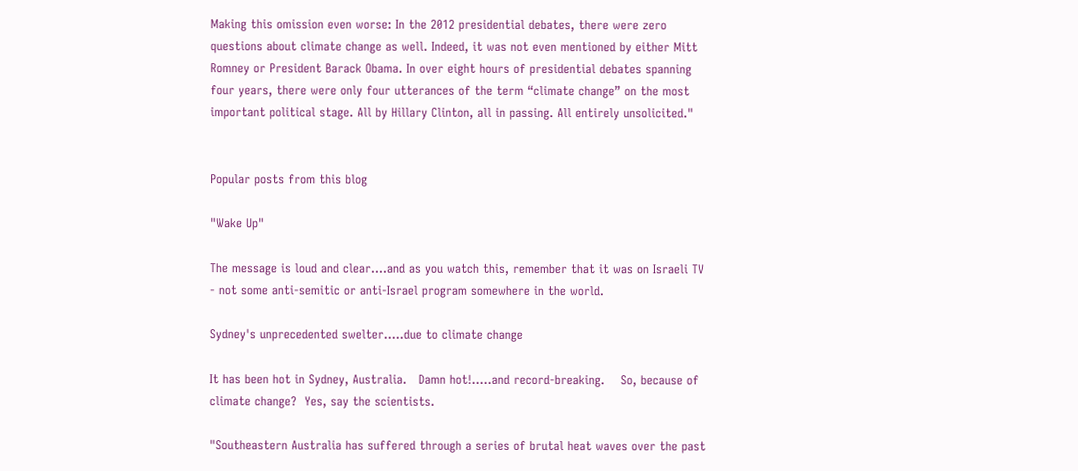Making this omission even worse: In the 2012 presidential debates, there were zero questions about climate change as well. Indeed, it was not even mentioned by either Mitt Romney or President Barack Obama. In over eight hours of presidential debates spanning four years, there were only four utterances of the term “climate change” on the most important political stage. All by Hillary Clinton, all in passing. All entirely unsolicited."


Popular posts from this blog

"Wake Up"

The message is loud and clear....and as you watch this, remember that it was on Israeli TV - not some anti-semitic or anti-Israel program somewhere in the world.

Sydney's unprecedented swelter.....due to climate change

It has been hot in Sydney, Australia.   Damn hot!.....and record-breaking.    So, because of climate change?  Yes, say the scientists.

"Southeastern Australia has suffered through a series of brutal heat waves over the past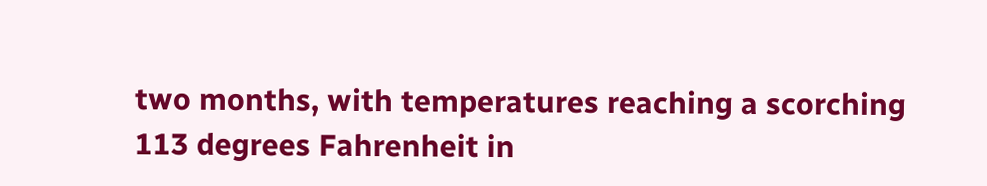two months, with temperatures reaching a scorching 113 degrees Fahrenheit in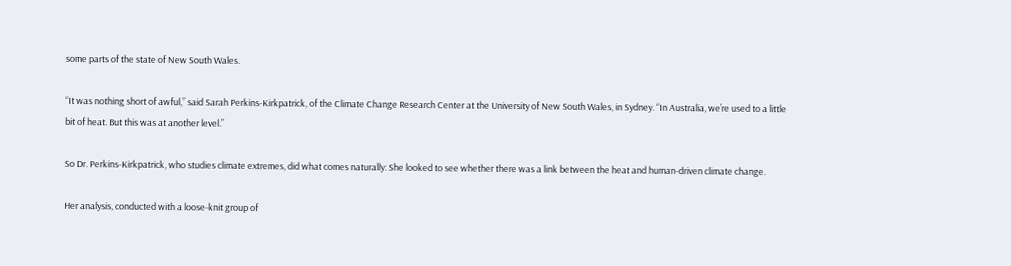some parts of the state of New South Wales.

“It was nothing short of awful,” said Sarah Perkins-Kirkpatrick, of the Climate Change Research Center at the University of New South Wales, in Sydney. “In Australia, we’re used to a little bit of heat. But this was at another level.”

So Dr. Perkins-Kirkpatrick, who studies climate extremes, did what comes naturally: She looked to see whether there was a link between the heat and human-driven climate change.

Her analysis, conducted with a loose-knit group of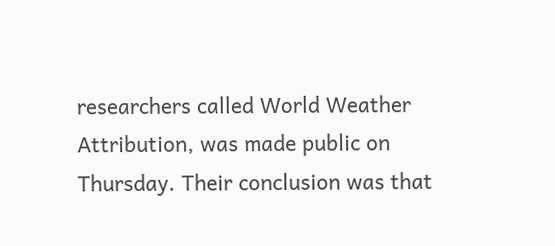researchers called World Weather Attribution, was made public on Thursday. Their conclusion was that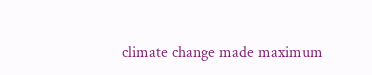climate change made maximum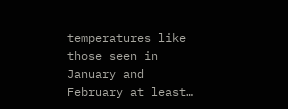temperatures like those seen in January and February at least…